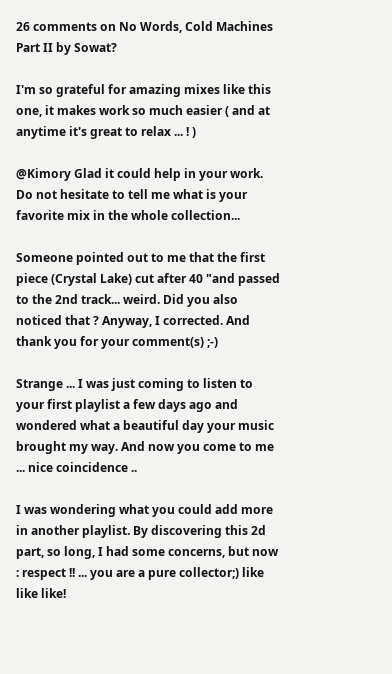26 comments on No Words, Cold Machines Part II by Sowat?

I'm so grateful for amazing mixes like this one, it makes work so much easier ( and at anytime it's great to relax ... ! )

@Kimory Glad it could help in your work. Do not hesitate to tell me what is your favorite mix in the whole collection...

Someone pointed out to me that the first piece (Crystal Lake) cut after 40 "and passed to the 2nd track... weird. Did you also noticed that ? Anyway, I corrected. And thank you for your comment(s) ;-)

Strange ... I was just coming to listen to your first playlist a few days ago and wondered what a beautiful day your music brought my way. And now you come to me ... nice coincidence ..

I was wondering what you could add more in another playlist. By discovering this 2d part, so long, I had some concerns, but now : respect !! ... you are a pure collector;) like like like!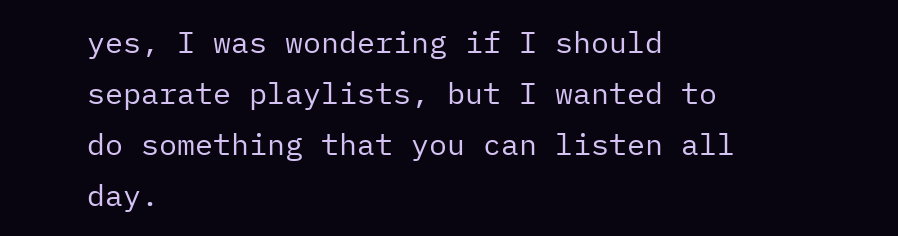yes, I was wondering if I should separate playlists, but I wanted to do something that you can listen all day.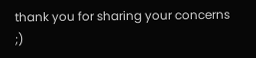thank you for sharing your concerns ;)